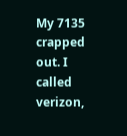My 7135 crapped out. I called verizon,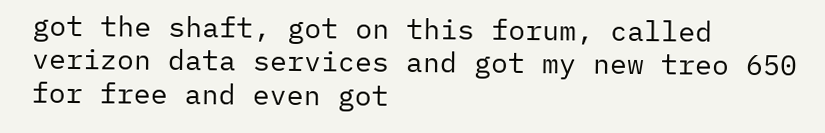got the shaft, got on this forum, called verizon data services and got my new treo 650 for free and even got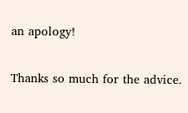an apology!

Thanks so much for the advice.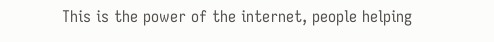This is the power of the internet, people helping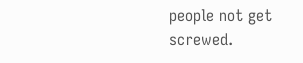people not get screwed.